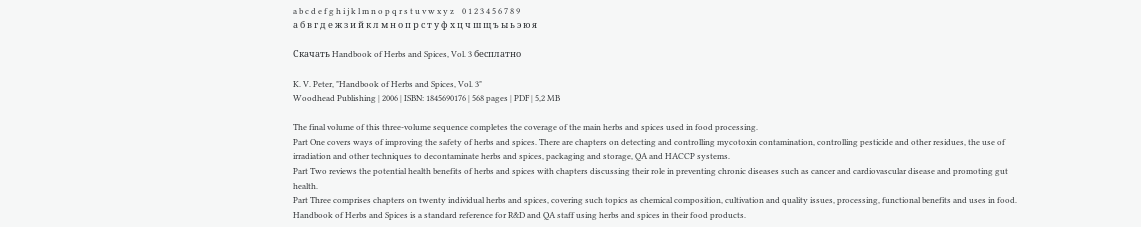a b c d e f g h i j k l m n o p q r s t u v w x y z    0 1 2 3 4 5 6 7 8 9
а б в г д е ж з и й к л м н о п р с т у ф х ц ч ш щ ъ ы ь э ю я

Скачать Handbook of Herbs and Spices, Vol. 3 бесплатно

K. V. Peter, "Handbook of Herbs and Spices, Vol. 3"
Woodhead Publishing | 2006 | ISBN: 1845690176 | 568 pages | PDF | 5,2 MB

The final volume of this three-volume sequence completes the coverage of the main herbs and spices used in food processing.
Part One covers ways of improving the safety of herbs and spices. There are chapters on detecting and controlling mycotoxin contamination, controlling pesticide and other residues, the use of irradiation and other techniques to decontaminate herbs and spices, packaging and storage, QA and HACCP systems.
Part Two reviews the potential health benefits of herbs and spices with chapters discussing their role in preventing chronic diseases such as cancer and cardiovascular disease and promoting gut health.
Part Three comprises chapters on twenty individual herbs and spices, covering such topics as chemical composition, cultivation and quality issues, processing, functional benefits and uses in food.
Handbook of Herbs and Spices is a standard reference for R&D and QA staff using herbs and spices in their food products.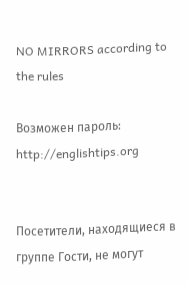NO MIRRORS according to the rules

Возможен пароль: http://englishtips.org


Посетители, находящиеся в группе Гости, не могут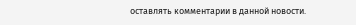оставлять комментарии в данной новости.